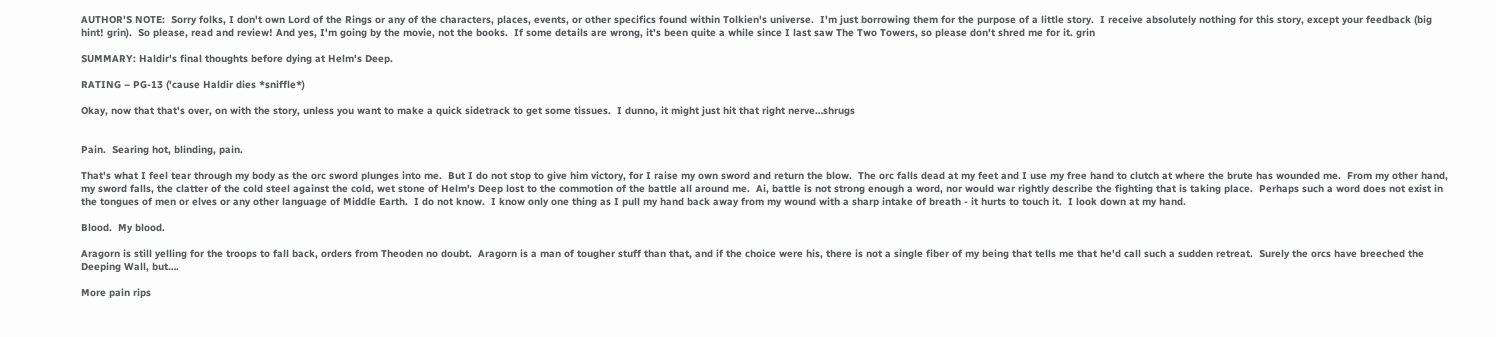AUTHOR'S NOTE:  Sorry folks, I don't own Lord of the Rings or any of the characters, places, events, or other specifics found within Tolkien's universe.  I'm just borrowing them for the purpose of a little story.  I receive absolutely nothing for this story, except your feedback (big hint! grin).  So please, read and review! And yes, I'm going by the movie, not the books.  If some details are wrong, it's been quite a while since I last saw The Two Towers, so please don't shred me for it. grin

SUMMARY: Haldir's final thoughts before dying at Helm's Deep.

RATING – PG-13 ('cause Haldir dies *sniffle*)

Okay, now that that's over, on with the story, unless you want to make a quick sidetrack to get some tissues.  I dunno, it might just hit that right nerve…shrugs


Pain.  Searing hot, blinding, pain.

That's what I feel tear through my body as the orc sword plunges into me.  But I do not stop to give him victory, for I raise my own sword and return the blow.  The orc falls dead at my feet and I use my free hand to clutch at where the brute has wounded me.  From my other hand, my sword falls, the clatter of the cold steel against the cold, wet stone of Helm's Deep lost to the commotion of the battle all around me.  Ai, battle is not strong enough a word, nor would war rightly describe the fighting that is taking place.  Perhaps such a word does not exist in the tongues of men or elves or any other language of Middle Earth.  I do not know.  I know only one thing as I pull my hand back away from my wound with a sharp intake of breath - it hurts to touch it.  I look down at my hand.

Blood.  My blood.

Aragorn is still yelling for the troops to fall back, orders from Theoden no doubt.  Aragorn is a man of tougher stuff than that, and if the choice were his, there is not a single fiber of my being that tells me that he'd call such a sudden retreat.  Surely the orcs have breeched the Deeping Wall, but….

More pain rips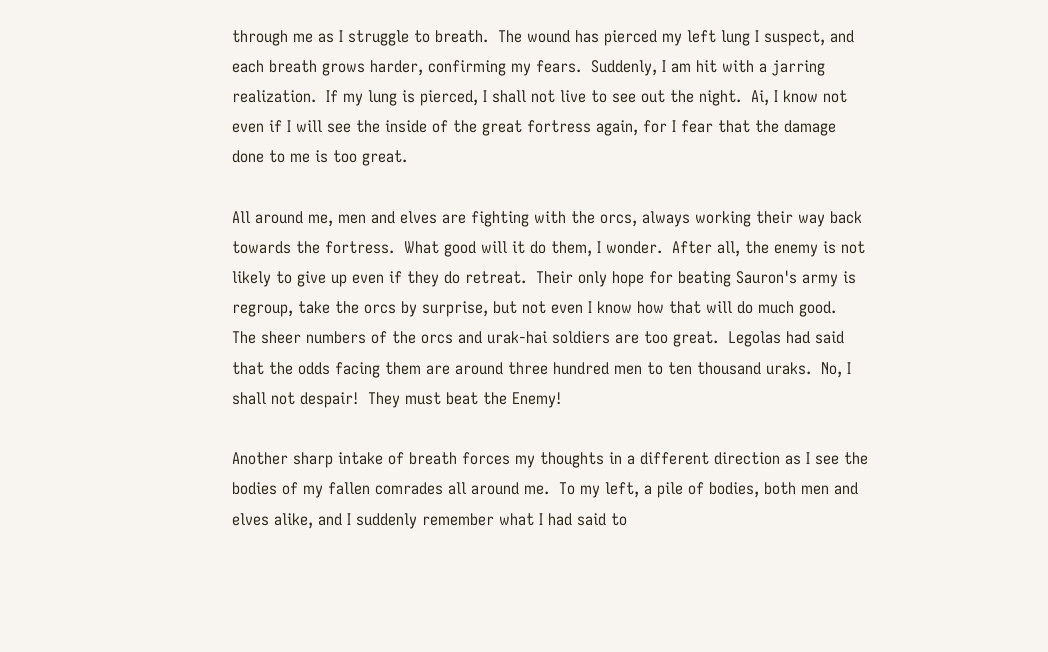through me as I struggle to breath.  The wound has pierced my left lung I suspect, and each breath grows harder, confirming my fears.  Suddenly, I am hit with a jarring realization.  If my lung is pierced, I shall not live to see out the night.  Ai, I know not even if I will see the inside of the great fortress again, for I fear that the damage done to me is too great.

All around me, men and elves are fighting with the orcs, always working their way back towards the fortress.  What good will it do them, I wonder.  After all, the enemy is not likely to give up even if they do retreat.  Their only hope for beating Sauron's army is regroup, take the orcs by surprise, but not even I know how that will do much good.  The sheer numbers of the orcs and urak-hai soldiers are too great.  Legolas had said that the odds facing them are around three hundred men to ten thousand uraks.  No, I shall not despair!  They must beat the Enemy!

Another sharp intake of breath forces my thoughts in a different direction as I see the bodies of my fallen comrades all around me.  To my left, a pile of bodies, both men and elves alike, and I suddenly remember what I had said to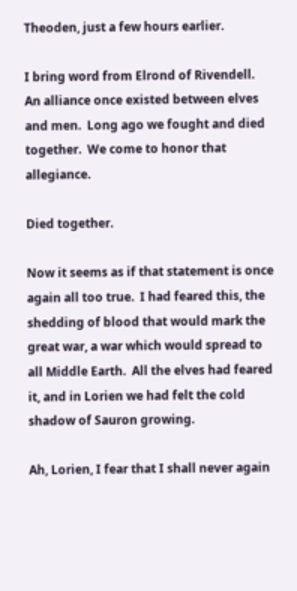Theoden, just a few hours earlier.

I bring word from Elrond of Rivendell.  An alliance once existed between elves and men.  Long ago we fought and died together.  We come to honor that allegiance.

Died together.

Now it seems as if that statement is once again all too true.  I had feared this, the shedding of blood that would mark the great war, a war which would spread to all Middle Earth.  All the elves had feared it, and in Lorien we had felt the cold shadow of Sauron growing.

Ah, Lorien, I fear that I shall never again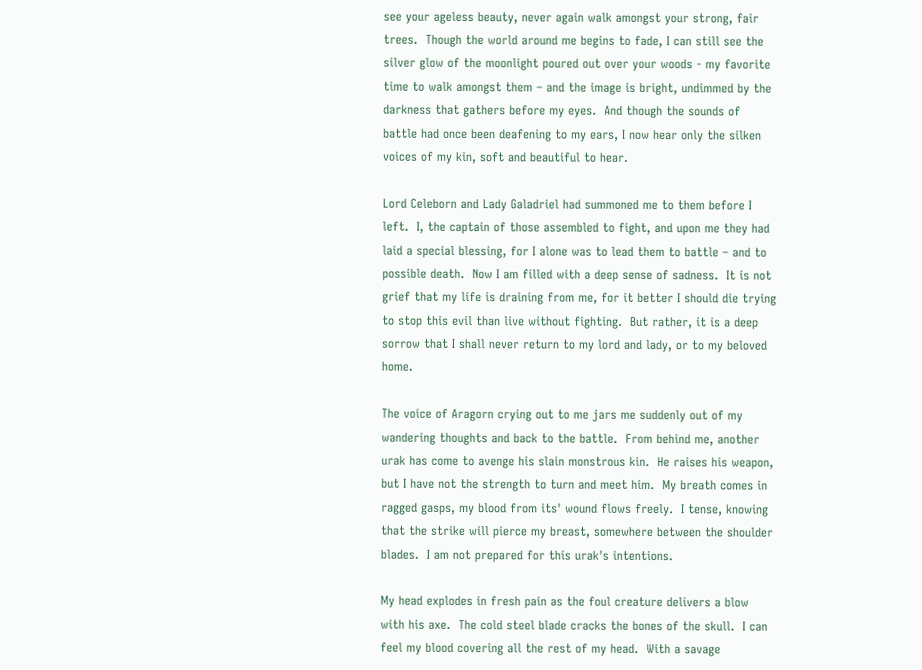see your ageless beauty, never again walk amongst your strong, fair trees.  Though the world around me begins to fade, I can still see the silver glow of the moonlight poured out over your woods - my favorite time to walk amongst them – and the image is bright, undimmed by the darkness that gathers before my eyes.  And though the sounds of battle had once been deafening to my ears, I now hear only the silken voices of my kin, soft and beautiful to hear.

Lord Celeborn and Lady Galadriel had summoned me to them before I left.  I, the captain of those assembled to fight, and upon me they had laid a special blessing, for I alone was to lead them to battle – and to possible death.  Now I am filled with a deep sense of sadness.  It is not grief that my life is draining from me, for it better I should die trying to stop this evil than live without fighting.  But rather, it is a deep sorrow that I shall never return to my lord and lady, or to my beloved home.

The voice of Aragorn crying out to me jars me suddenly out of my wandering thoughts and back to the battle.  From behind me, another urak has come to avenge his slain monstrous kin.  He raises his weapon, but I have not the strength to turn and meet him.  My breath comes in ragged gasps, my blood from its' wound flows freely.  I tense, knowing that the strike will pierce my breast, somewhere between the shoulder blades.  I am not prepared for this urak's intentions.

My head explodes in fresh pain as the foul creature delivers a blow with his axe.  The cold steel blade cracks the bones of the skull.  I can feel my blood covering all the rest of my head.  With a savage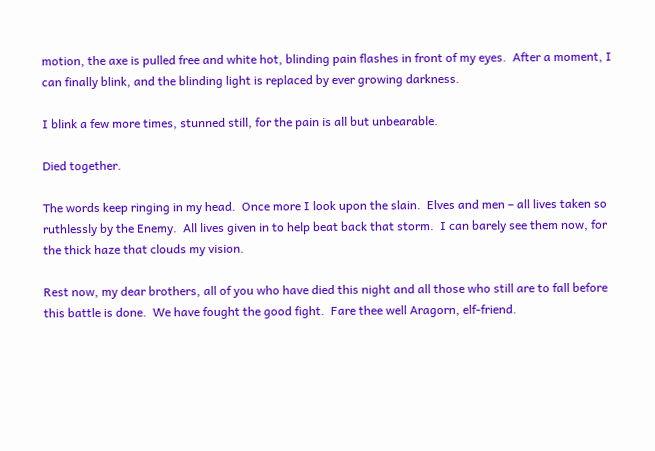motion, the axe is pulled free and white hot, blinding pain flashes in front of my eyes.  After a moment, I can finally blink, and the blinding light is replaced by ever growing darkness.

I blink a few more times, stunned still, for the pain is all but unbearable.

Died together.

The words keep ringing in my head.  Once more I look upon the slain.  Elves and men – all lives taken so ruthlessly by the Enemy.  All lives given in to help beat back that storm.  I can barely see them now, for the thick haze that clouds my vision.

Rest now, my dear brothers, all of you who have died this night and all those who still are to fall before this battle is done.  We have fought the good fight.  Fare thee well Aragorn, elf-friend.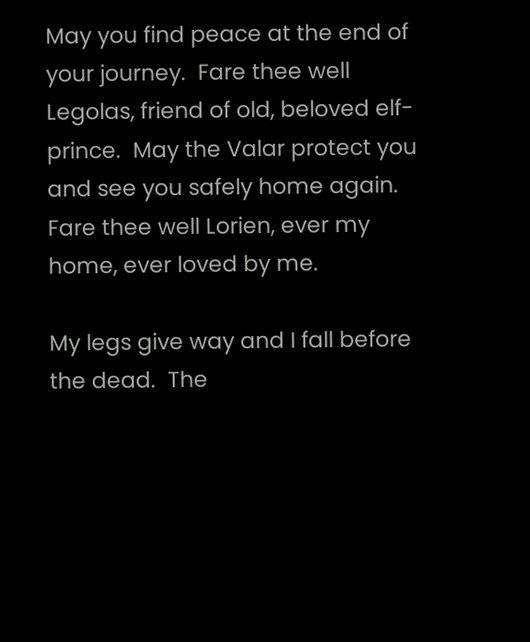May you find peace at the end of your journey.  Fare thee well Legolas, friend of old, beloved elf-prince.  May the Valar protect you and see you safely home again.  Fare thee well Lorien, ever my home, ever loved by me.

My legs give way and I fall before the dead.  The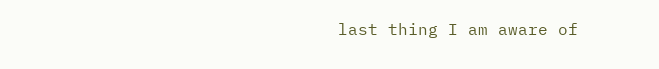last thing I am aware of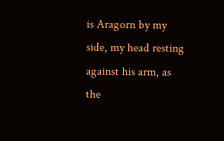is Aragorn by my side, my head resting against his arm, as the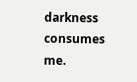darkness consumes me.